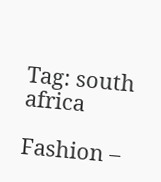Tag: south africa

Fashion –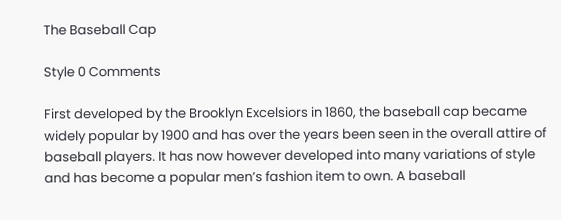The Baseball Cap

Style 0 Comments

First developed by the Brooklyn Excelsiors in 1860, the baseball cap became widely popular by 1900 and has over the years been seen in the overall attire of baseball players. It has now however developed into many variations of style and has become a popular men’s fashion item to own. A baseball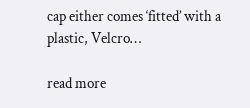cap either comes ‘fitted’ with a plastic, Velcro…

read more